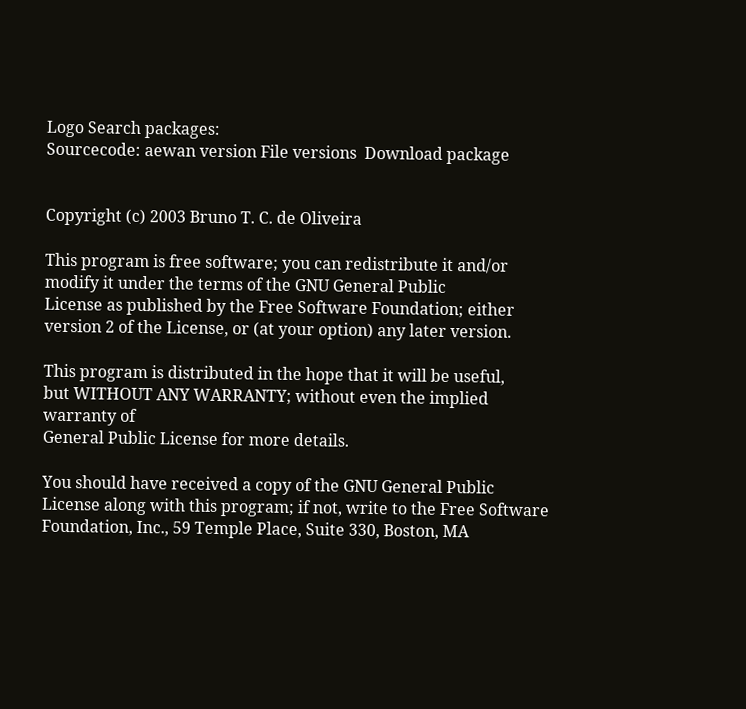Logo Search packages:
Sourcecode: aewan version File versions  Download package


Copyright (c) 2003 Bruno T. C. de Oliveira

This program is free software; you can redistribute it and/or
modify it under the terms of the GNU General Public
License as published by the Free Software Foundation; either
version 2 of the License, or (at your option) any later version.

This program is distributed in the hope that it will be useful,
but WITHOUT ANY WARRANTY; without even the implied warranty of
General Public License for more details.

You should have received a copy of the GNU General Public
License along with this program; if not, write to the Free Software
Foundation, Inc., 59 Temple Place, Suite 330, Boston, MA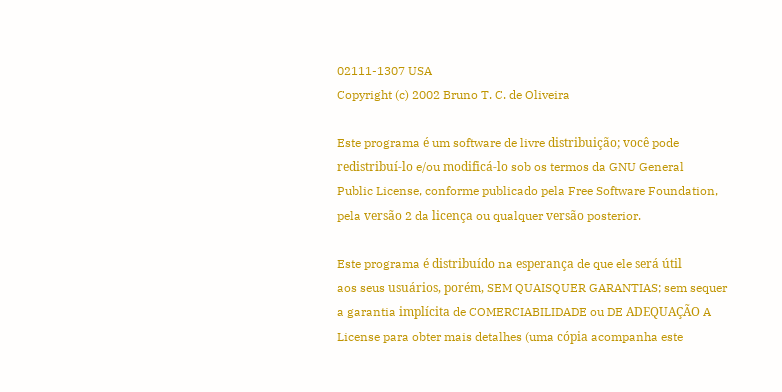02111-1307 USA
Copyright (c) 2002 Bruno T. C. de Oliveira

Este programa é um software de livre distribuição; você pode
redistribuí-lo e/ou modificá-lo sob os termos da GNU General
Public License, conforme publicado pela Free Software Foundation,
pela versão 2 da licença ou qualquer versão posterior.

Este programa é distribuído na esperança de que ele será útil
aos seus usuários, porém, SEM QUAISQUER GARANTIAS; sem sequer
a garantia implícita de COMERCIABILIDADE ou DE ADEQUAÇÃO A
License para obter mais detalhes (uma cópia acompanha este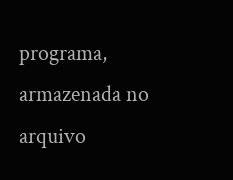programa, armazenada no arquivo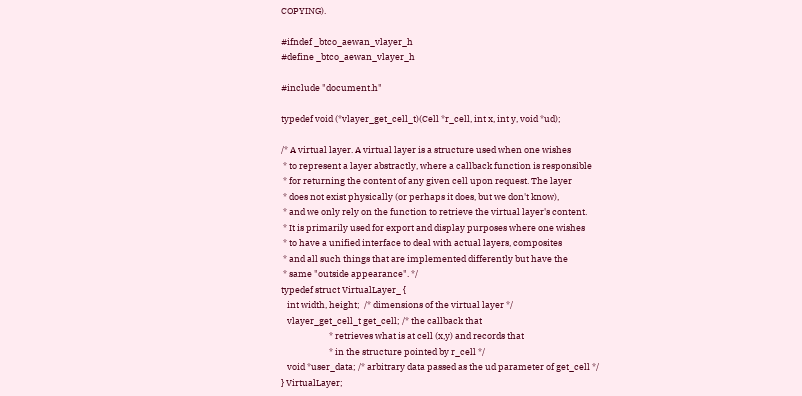COPYING).

#ifndef _btco_aewan_vlayer_h
#define _btco_aewan_vlayer_h

#include "document.h"

typedef void (*vlayer_get_cell_t)(Cell *r_cell, int x, int y, void *ud);

/* A virtual layer. A virtual layer is a structure used when one wishes
 * to represent a layer abstractly, where a callback function is responsible
 * for returning the content of any given cell upon request. The layer
 * does not exist physically (or perhaps it does, but we don't know),
 * and we only rely on the function to retrieve the virtual layer's content.
 * It is primarily used for export and display purposes where one wishes
 * to have a unified interface to deal with actual layers, composites
 * and all such things that are implemented differently but have the
 * same "outside appearance". */
typedef struct VirtualLayer_ {
   int width, height;  /* dimensions of the virtual layer */
   vlayer_get_cell_t get_cell; /* the callback that
                        * retrieves what is at cell (x,y) and records that
                        * in the structure pointed by r_cell */
   void *user_data; /* arbitrary data passed as the ud parameter of get_cell */
} VirtualLayer;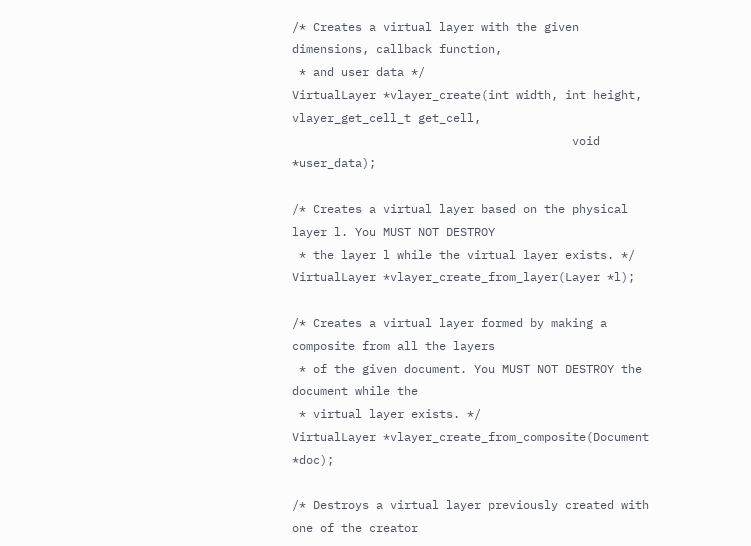/* Creates a virtual layer with the given dimensions, callback function,
 * and user data */
VirtualLayer *vlayer_create(int width, int height, vlayer_get_cell_t get_cell,
                                        void *user_data);

/* Creates a virtual layer based on the physical layer l. You MUST NOT DESTROY
 * the layer l while the virtual layer exists. */
VirtualLayer *vlayer_create_from_layer(Layer *l);

/* Creates a virtual layer formed by making a composite from all the layers
 * of the given document. You MUST NOT DESTROY the document while the
 * virtual layer exists. */
VirtualLayer *vlayer_create_from_composite(Document *doc);

/* Destroys a virtual layer previously created with one of the creator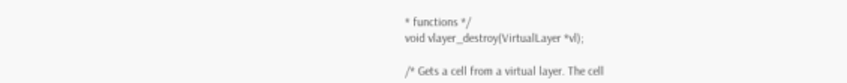* functions */
void vlayer_destroy(VirtualLayer *vl);

/* Gets a cell from a virtual layer. The cell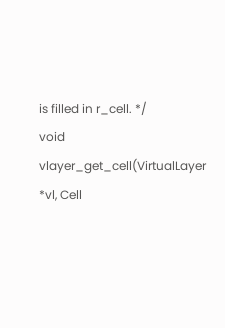is filled in r_cell. */
void vlayer_get_cell(VirtualLayer *vl, Cell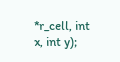*r_cell, int x, int y);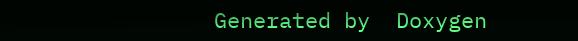Generated by  Doxygen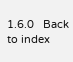1.6.0   Back to index